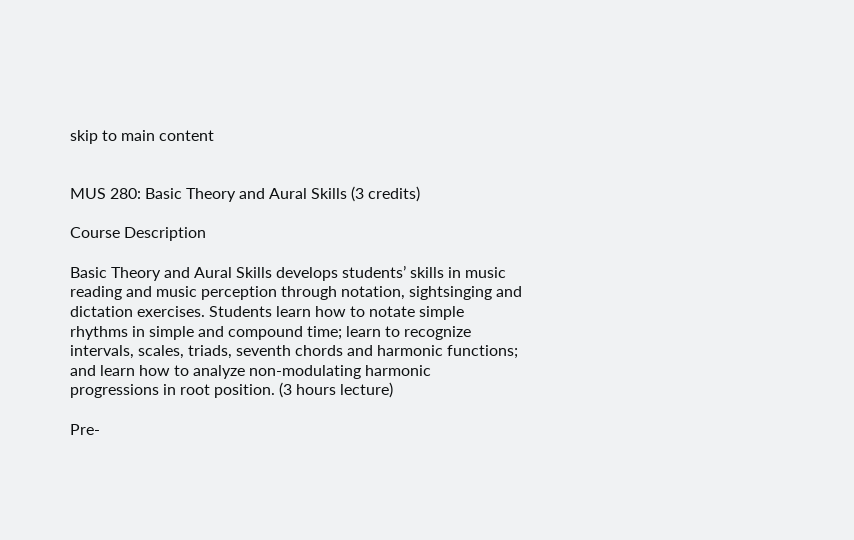skip to main content


MUS 280: Basic Theory and Aural Skills (3 credits)

Course Description

Basic Theory and Aural Skills develops students’ skills in music reading and music perception through notation, sightsinging and dictation exercises. Students learn how to notate simple rhythms in simple and compound time; learn to recognize intervals, scales, triads, seventh chords and harmonic functions; and learn how to analyze non-modulating harmonic progressions in root position. (3 hours lecture)

Pre-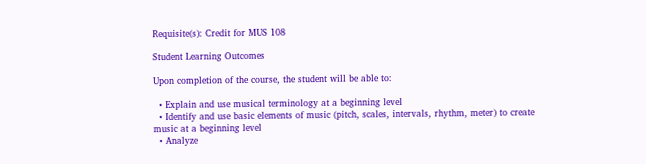Requisite(s): Credit for MUS 108

Student Learning Outcomes

Upon completion of the course, the student will be able to:

  • Explain and use musical terminology at a beginning level
  • Identify and use basic elements of music (pitch, scales, intervals, rhythm, meter) to create music at a beginning level
  • Analyze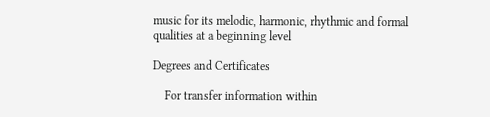music for its melodic, harmonic, rhythmic and formal qualities at a beginning level

Degrees and Certificates

    For transfer information within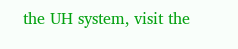the UH system, visit the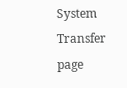System Transfer page